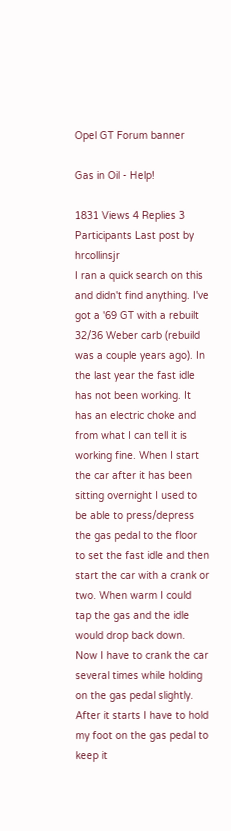Opel GT Forum banner

Gas in Oil - Help!

1831 Views 4 Replies 3 Participants Last post by  hrcollinsjr
I ran a quick search on this and didn't find anything. I've got a '69 GT with a rebuilt 32/36 Weber carb (rebuild was a couple years ago). In the last year the fast idle has not been working. It has an electric choke and from what I can tell it is working fine. When I start the car after it has been sitting overnight I used to be able to press/depress the gas pedal to the floor to set the fast idle and then start the car with a crank or two. When warm I could tap the gas and the idle would drop back down. Now I have to crank the car several times while holding on the gas pedal slightly. After it starts I have to hold my foot on the gas pedal to keep it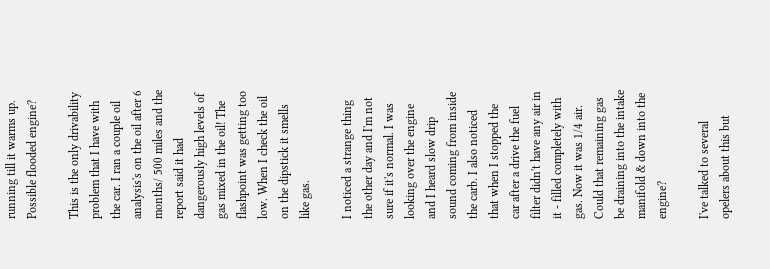running till it warms up. Possible flooded engine?

This is the only drivability problem that I have with the car. I ran a couple oil analysis's on the oil after 6 months/ 500 miles and the report said it had dangerously high levels of gas mixed in the oil! The flashpoint was getting too low. When I check the oil on the dipstick it smells like gas.

I noticed a strange thing the other day and I'm not sure if it's normal. I was looking over the engine and I heard slow drip sound coming from inside the carb. I also noticed that when I stopped the car after a drive the fuel filter didn't have any air in it - filled completely with gas. Now it was 1/4 air. Could that remaining gas be draining into the intake manifold & down into the engine?

I've talked to several opelers about this but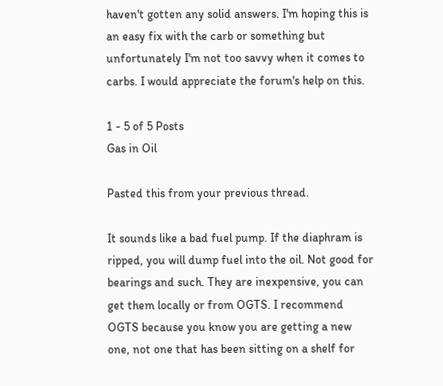haven't gotten any solid answers. I'm hoping this is an easy fix with the carb or something but unfortunately I'm not too savvy when it comes to carbs. I would appreciate the forum's help on this.

1 - 5 of 5 Posts
Gas in Oil

Pasted this from your previous thread.

It sounds like a bad fuel pump. If the diaphram is ripped, you will dump fuel into the oil. Not good for bearings and such. They are inexpensive, you can get them locally or from OGTS. I recommend OGTS because you know you are getting a new one, not one that has been sitting on a shelf for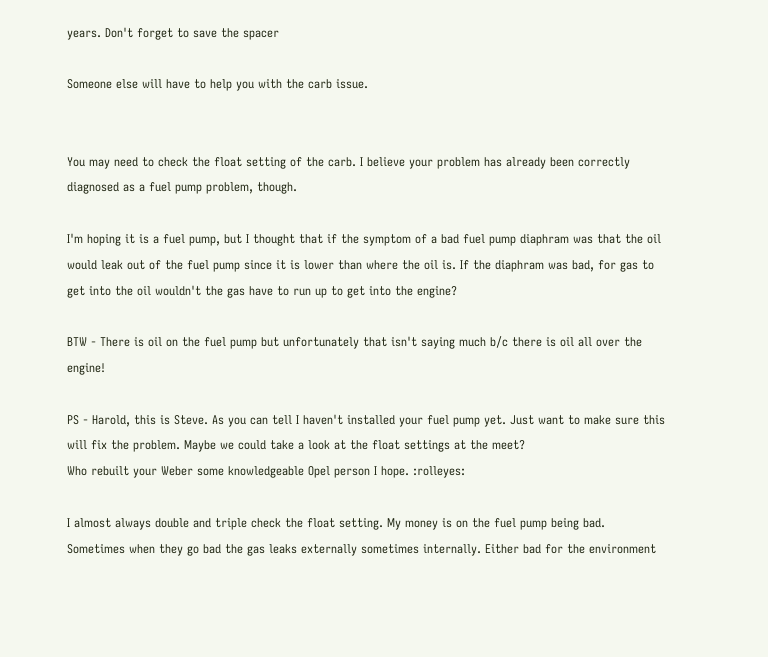years. Don't forget to save the spacer

Someone else will have to help you with the carb issue.


You may need to check the float setting of the carb. I believe your problem has already been correctly diagnosed as a fuel pump problem, though.

I'm hoping it is a fuel pump, but I thought that if the symptom of a bad fuel pump diaphram was that the oil would leak out of the fuel pump since it is lower than where the oil is. If the diaphram was bad, for gas to get into the oil wouldn't the gas have to run up to get into the engine?

BTW - There is oil on the fuel pump but unfortunately that isn't saying much b/c there is oil all over the engine!

PS - Harold, this is Steve. As you can tell I haven't installed your fuel pump yet. Just want to make sure this will fix the problem. Maybe we could take a look at the float settings at the meet?
Who rebuilt your Weber some knowledgeable Opel person I hope. :rolleyes:

I almost always double and triple check the float setting. My money is on the fuel pump being bad. Sometimes when they go bad the gas leaks externally sometimes internally. Either bad for the environment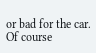or bad for the car. Of course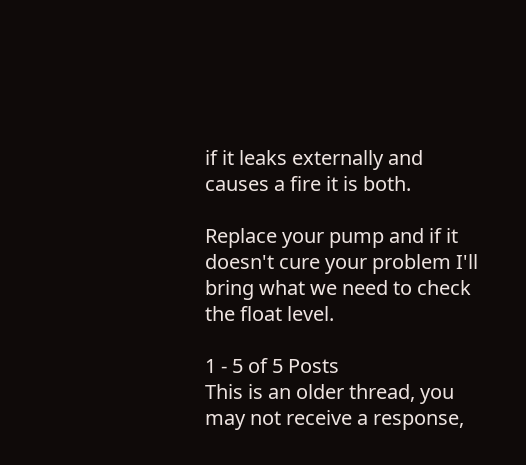if it leaks externally and causes a fire it is both.

Replace your pump and if it doesn't cure your problem I'll bring what we need to check the float level.

1 - 5 of 5 Posts
This is an older thread, you may not receive a response,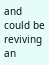and could be reviving an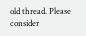old thread. Please consider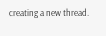creating a new thread.